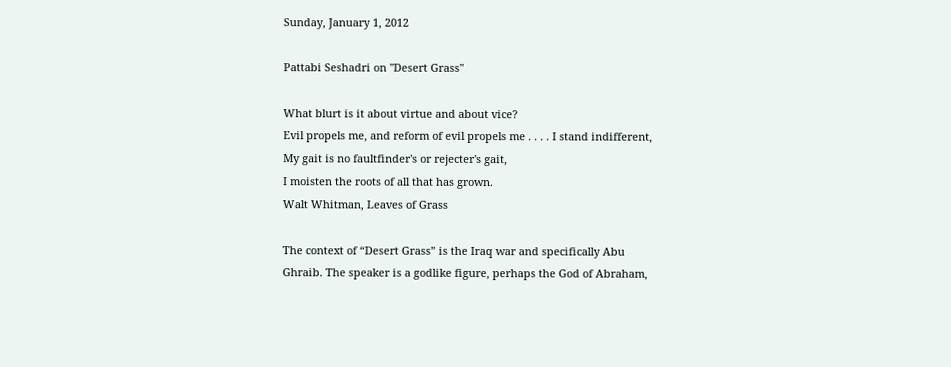Sunday, January 1, 2012

Pattabi Seshadri on "Desert Grass"

What blurt is it about virtue and about vice?
Evil propels me, and reform of evil propels me . . . . I stand indifferent,
My gait is no faultfinder's or rejecter's gait,
I moisten the roots of all that has grown.
Walt Whitman, Leaves of Grass

The context of “Desert Grass” is the Iraq war and specifically Abu Ghraib. The speaker is a godlike figure, perhaps the God of Abraham,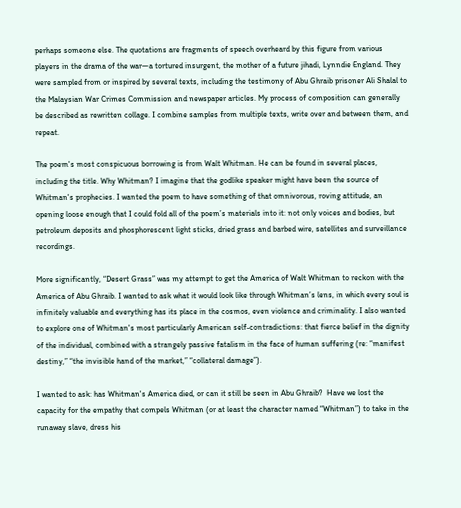perhaps someone else. The quotations are fragments of speech overheard by this figure from various players in the drama of the war—a tortured insurgent, the mother of a future jihadi, Lynndie England. They were sampled from or inspired by several texts, including the testimony of Abu Ghraib prisoner Ali Shalal to the Malaysian War Crimes Commission and newspaper articles. My process of composition can generally be described as rewritten collage. I combine samples from multiple texts, write over and between them, and repeat.

The poem's most conspicuous borrowing is from Walt Whitman. He can be found in several places, including the title. Why Whitman? I imagine that the godlike speaker might have been the source of Whitman's prophecies. I wanted the poem to have something of that omnivorous, roving attitude, an opening loose enough that I could fold all of the poem’s materials into it: not only voices and bodies, but petroleum deposits and phosphorescent light sticks, dried grass and barbed wire, satellites and surveillance recordings.

More significantly, “Desert Grass” was my attempt to get the America of Walt Whitman to reckon with the America of Abu Ghraib. I wanted to ask what it would look like through Whitman’s lens, in which every soul is infinitely valuable and everything has its place in the cosmos, even violence and criminality. I also wanted to explore one of Whitman's most particularly American self-contradictions: that fierce belief in the dignity of the individual, combined with a strangely passive fatalism in the face of human suffering (re: “manifest destiny,” “the invisible hand of the market,” “collateral damage”).

I wanted to ask: has Whitman's America died, or can it still be seen in Abu Ghraib?  Have we lost the capacity for the empathy that compels Whitman (or at least the character named “Whitman”) to take in the runaway slave, dress his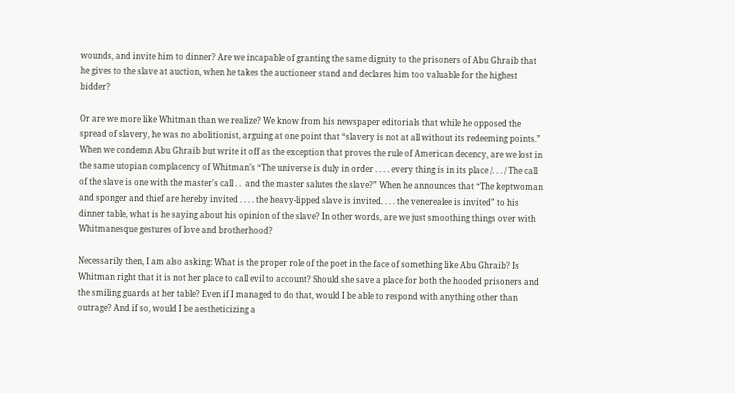wounds, and invite him to dinner? Are we incapable of granting the same dignity to the prisoners of Abu Ghraib that he gives to the slave at auction, when he takes the auctioneer stand and declares him too valuable for the highest bidder?

Or are we more like Whitman than we realize? We know from his newspaper editorials that while he opposed the spread of slavery, he was no abolitionist, arguing at one point that “slavery is not at all without its redeeming points.” When we condemn Abu Ghraib but write it off as the exception that proves the rule of American decency, are we lost in the same utopian complacency of Whitman’s “The universe is duly in order . . . . every thing is in its place /. . . / The call of the slave is one with the master's call . .  and the master salutes the slave?” When he announces that “The keptwoman and sponger and thief are hereby invited . . . . the heavy-lipped slave is invited. . . . the venerealee is invited” to his dinner table, what is he saying about his opinion of the slave? In other words, are we just smoothing things over with Whitmanesque gestures of love and brotherhood?

Necessarily then, I am also asking: What is the proper role of the poet in the face of something like Abu Ghraib? Is Whitman right that it is not her place to call evil to account? Should she save a place for both the hooded prisoners and the smiling guards at her table? Even if I managed to do that, would I be able to respond with anything other than outrage? And if so, would I be aestheticizing a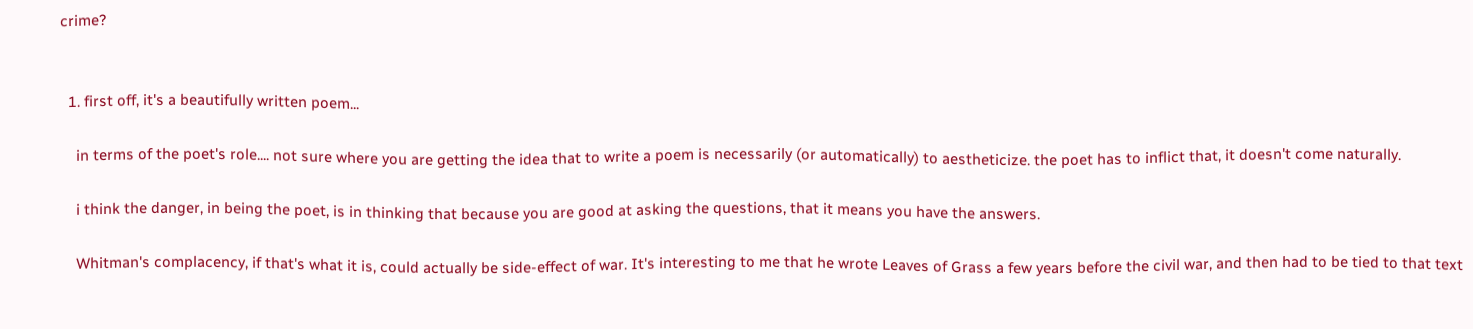crime?


  1. first off, it's a beautifully written poem...

    in terms of the poet's role.... not sure where you are getting the idea that to write a poem is necessarily (or automatically) to aestheticize. the poet has to inflict that, it doesn't come naturally.

    i think the danger, in being the poet, is in thinking that because you are good at asking the questions, that it means you have the answers.

    Whitman's complacency, if that's what it is, could actually be side-effect of war. It's interesting to me that he wrote Leaves of Grass a few years before the civil war, and then had to be tied to that text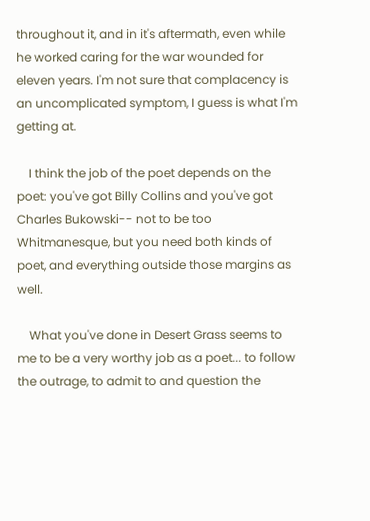throughout it, and in it's aftermath, even while he worked caring for the war wounded for eleven years. I'm not sure that complacency is an uncomplicated symptom, I guess is what I'm getting at.

    I think the job of the poet depends on the poet: you've got Billy Collins and you've got Charles Bukowski-- not to be too Whitmanesque, but you need both kinds of poet, and everything outside those margins as well.

    What you've done in Desert Grass seems to me to be a very worthy job as a poet... to follow the outrage, to admit to and question the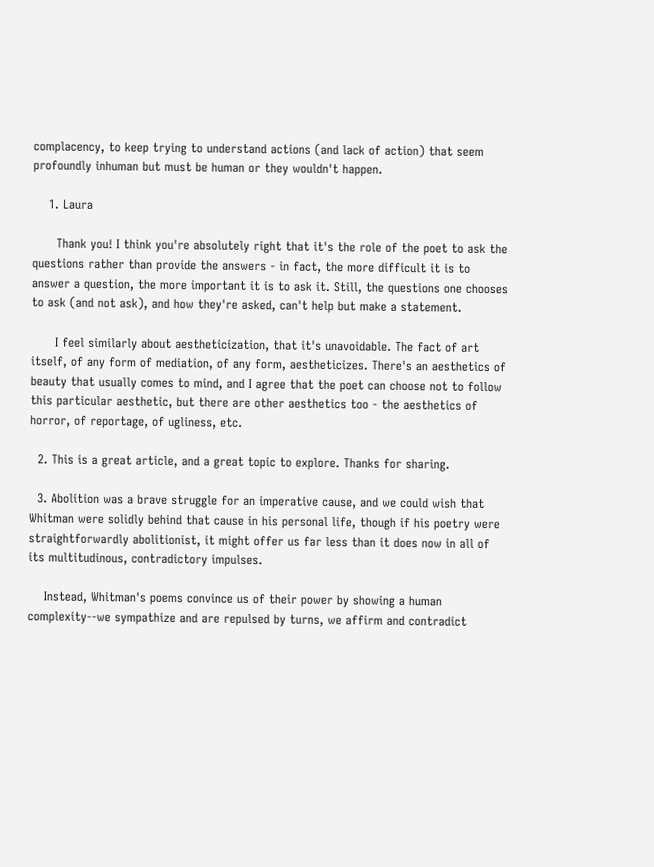complacency, to keep trying to understand actions (and lack of action) that seem profoundly inhuman but must be human or they wouldn't happen.

    1. Laura

      Thank you! I think you're absolutely right that it's the role of the poet to ask the questions rather than provide the answers - in fact, the more difficult it is to answer a question, the more important it is to ask it. Still, the questions one chooses to ask (and not ask), and how they're asked, can't help but make a statement.

      I feel similarly about aestheticization, that it's unavoidable. The fact of art itself, of any form of mediation, of any form, aestheticizes. There's an aesthetics of beauty that usually comes to mind, and I agree that the poet can choose not to follow this particular aesthetic, but there are other aesthetics too - the aesthetics of horror, of reportage, of ugliness, etc.

  2. This is a great article, and a great topic to explore. Thanks for sharing.

  3. Abolition was a brave struggle for an imperative cause, and we could wish that Whitman were solidly behind that cause in his personal life, though if his poetry were straightforwardly abolitionist, it might offer us far less than it does now in all of its multitudinous, contradictory impulses.

    Instead, Whitman's poems convince us of their power by showing a human complexity--we sympathize and are repulsed by turns, we affirm and contradict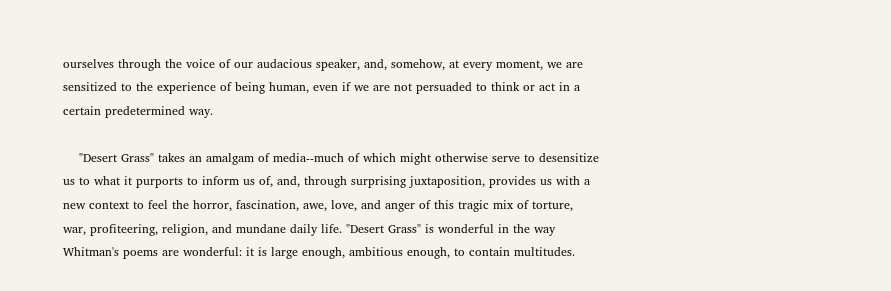ourselves through the voice of our audacious speaker, and, somehow, at every moment, we are sensitized to the experience of being human, even if we are not persuaded to think or act in a certain predetermined way.

    "Desert Grass" takes an amalgam of media--much of which might otherwise serve to desensitize us to what it purports to inform us of, and, through surprising juxtaposition, provides us with a new context to feel the horror, fascination, awe, love, and anger of this tragic mix of torture, war, profiteering, religion, and mundane daily life. "Desert Grass" is wonderful in the way Whitman's poems are wonderful: it is large enough, ambitious enough, to contain multitudes.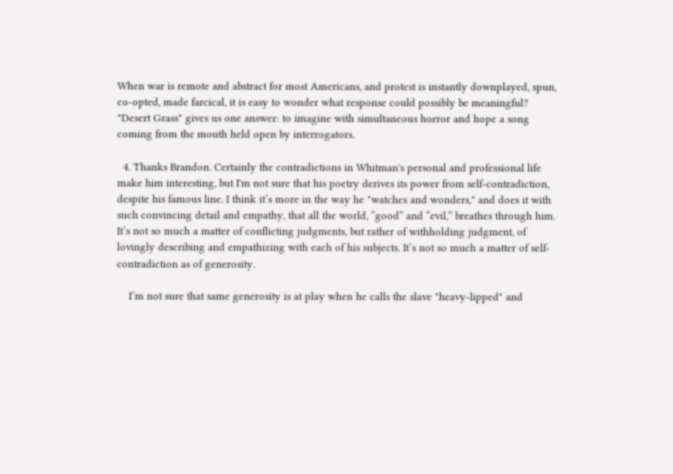When war is remote and abstract for most Americans, and protest is instantly downplayed, spun, co-opted, made farcical, it is easy to wonder what response could possibly be meaningful? "Desert Grass" gives us one answer: to imagine with simultaneous horror and hope a song coming from the mouth held open by interrogators.

  4. Thanks Brandon. Certainly the contradictions in Whitman's personal and professional life make him interesting, but I'm not sure that his poetry derives its power from self-contradiction, despite his famous line. I think it’s more in the way he "watches and wonders," and does it with such convincing detail and empathy, that all the world, “good” and “evil,” breathes through him. It’s not so much a matter of conflicting judgments, but rather of withholding judgment, of lovingly describing and empathizing with each of his subjects. It’s not so much a matter of self-contradiction as of generosity.

    I’m not sure that same generosity is at play when he calls the slave "heavy-lipped" and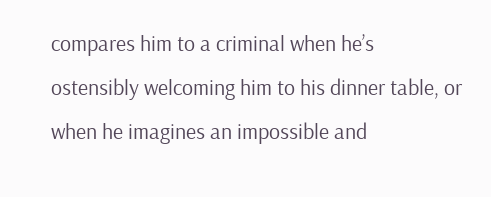compares him to a criminal when he’s ostensibly welcoming him to his dinner table, or when he imagines an impossible and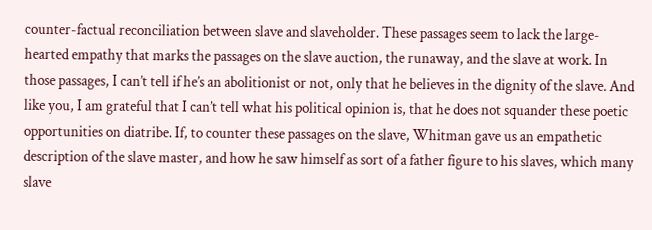counter-factual reconciliation between slave and slaveholder. These passages seem to lack the large-hearted empathy that marks the passages on the slave auction, the runaway, and the slave at work. In those passages, I can’t tell if he’s an abolitionist or not, only that he believes in the dignity of the slave. And like you, I am grateful that I can’t tell what his political opinion is, that he does not squander these poetic opportunities on diatribe. If, to counter these passages on the slave, Whitman gave us an empathetic description of the slave master, and how he saw himself as sort of a father figure to his slaves, which many slave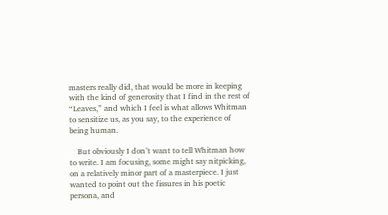masters really did, that would be more in keeping with the kind of generosity that I find in the rest of “Leaves,” and which I feel is what allows Whitman to sensitize us, as you say, to the experience of being human.

    But obviously I don’t want to tell Whitman how to write. I am focusing, some might say nitpicking, on a relatively minor part of a masterpiece. I just wanted to point out the fissures in his poetic persona, and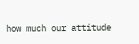how much our attitude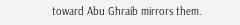toward Abu Ghraib mirrors them.